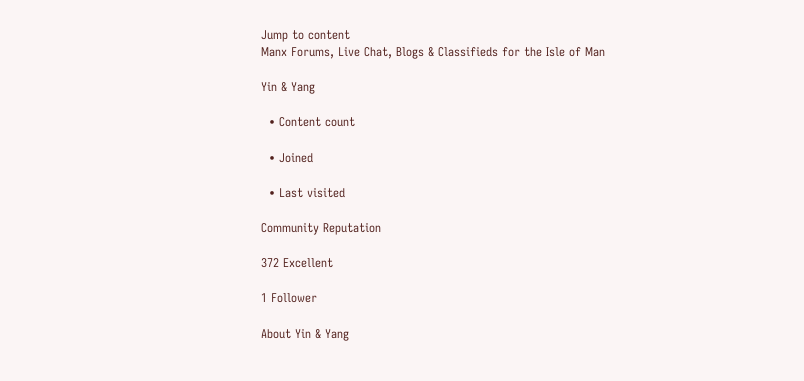Jump to content
Manx Forums, Live Chat, Blogs & Classifieds for the Isle of Man

Yin & Yang

  • Content count

  • Joined

  • Last visited

Community Reputation

372 Excellent

1 Follower

About Yin & Yang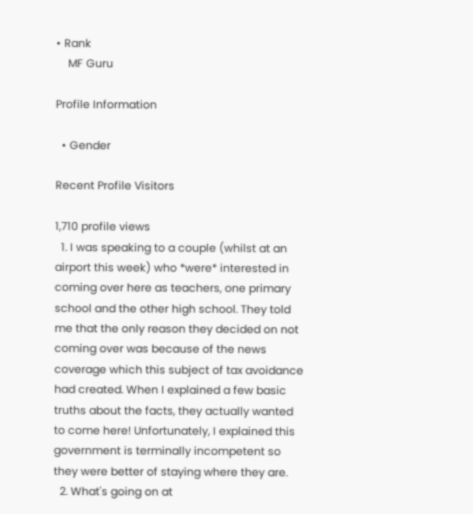• Rank
    MF Guru

Profile Information

  • Gender

Recent Profile Visitors

1,710 profile views
  1. I was speaking to a couple (whilst at an airport this week) who *were* interested in coming over here as teachers, one primary school and the other high school. They told me that the only reason they decided on not coming over was because of the news coverage which this subject of tax avoidance had created. When I explained a few basic truths about the facts, they actually wanted to come here! Unfortunately, I explained this government is terminally incompetent so they were better of staying where they are.
  2. What's going on at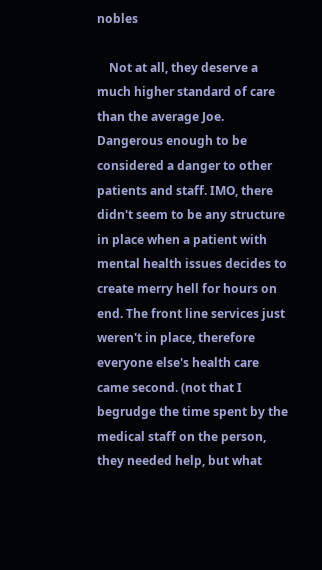nobles

    Not at all, they deserve a much higher standard of care than the average Joe. Dangerous enough to be considered a danger to other patients and staff. IMO, there didn't seem to be any structure in place when a patient with mental health issues decides to create merry hell for hours on end. The front line services just weren't in place, therefore everyone else's health care came second. (not that I begrudge the time spent by the medical staff on the person, they needed help, but what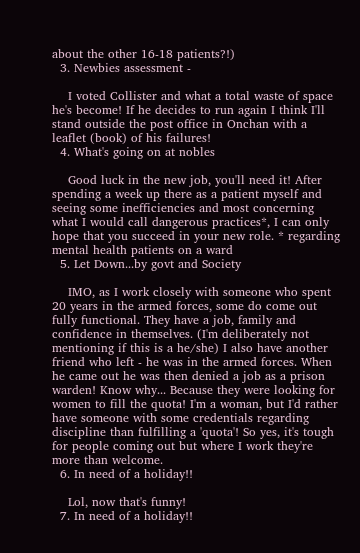about the other 16-18 patients?!)
  3. Newbies assessment -

    I voted Collister and what a total waste of space he's become! If he decides to run again I think I'll stand outside the post office in Onchan with a leaflet (book) of his failures!
  4. What's going on at nobles

    Good luck in the new job, you'll need it! After spending a week up there as a patient myself and seeing some inefficiencies and most concerning what I would call dangerous practices*, I can only hope that you succeed in your new role. * regarding mental health patients on a ward
  5. Let Down...by govt and Society

    IMO, as I work closely with someone who spent 20 years in the armed forces, some do come out fully functional. They have a job, family and confidence in themselves. (I'm deliberately not mentioning if this is a he/she) I also have another friend who left - he was in the armed forces. When he came out he was then denied a job as a prison warden! Know why... Because they were looking for women to fill the quota! I'm a woman, but I'd rather have someone with some credentials regarding discipline than fulfilling a 'quota'! So yes, it's tough for people coming out but where I work they're more than welcome.
  6. In need of a holiday!!

    Lol, now that's funny!
  7. In need of a holiday!!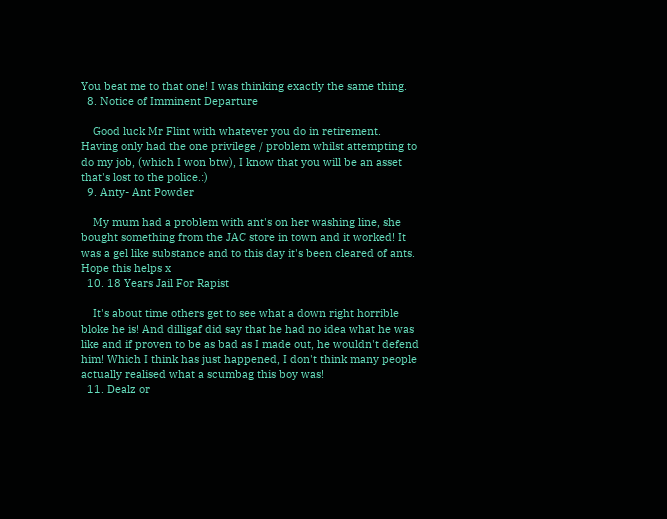You beat me to that one! I was thinking exactly the same thing.
  8. Notice of Imminent Departure

    Good luck Mr Flint with whatever you do in retirement. Having only had the one privilege / problem whilst attempting to do my job, (which I won btw), I know that you will be an asset that's lost to the police.:)
  9. Anty- Ant Powder

    My mum had a problem with ant's on her washing line, she bought something from the JAC store in town and it worked! It was a gel like substance and to this day it's been cleared of ants. Hope this helps x
  10. 18 Years Jail For Rapist

    It's about time others get to see what a down right horrible bloke he is! And dilligaf did say that he had no idea what he was like and if proven to be as bad as I made out, he wouldn't defend him! Which I think has just happened, I don't think many people actually realised what a scumbag this boy was!
  11. Dealz or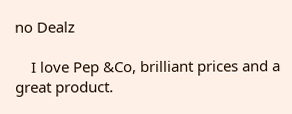no Dealz

    I love Pep &Co, brilliant prices and a great product.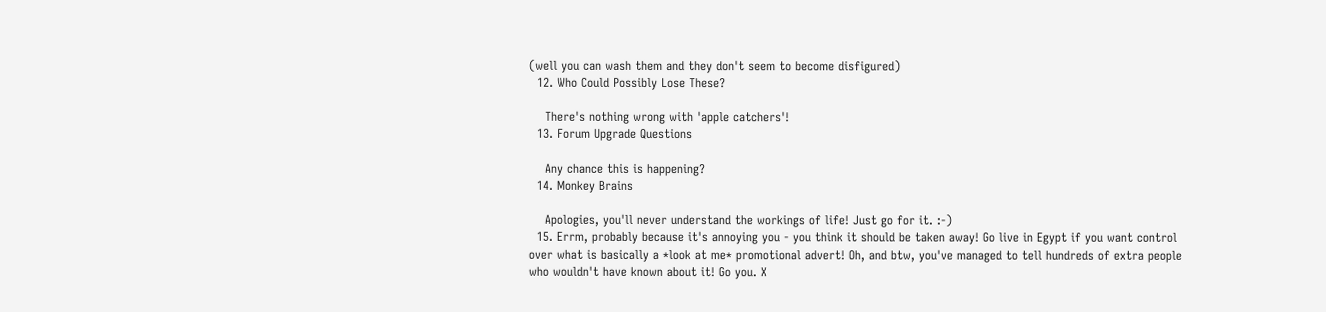(well you can wash them and they don't seem to become disfigured)
  12. Who Could Possibly Lose These?

    There's nothing wrong with 'apple catchers'!
  13. Forum Upgrade Questions

    Any chance this is happening?
  14. Monkey Brains

    Apologies, you'll never understand the workings of life! Just go for it. :-)
  15. Errm, probably because it's annoying you - you think it should be taken away! Go live in Egypt if you want control over what is basically a *look at me* promotional advert! Oh, and btw, you've managed to tell hundreds of extra people who wouldn't have known about it! Go you. X